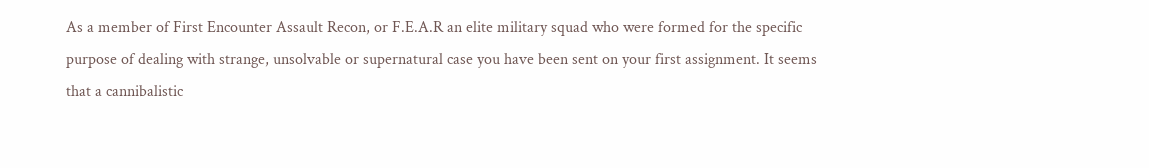As a member of First Encounter Assault Recon, or F.E.A.R an elite military squad who were formed for the specific purpose of dealing with strange, unsolvable or supernatural case you have been sent on your first assignment. It seems that a cannibalistic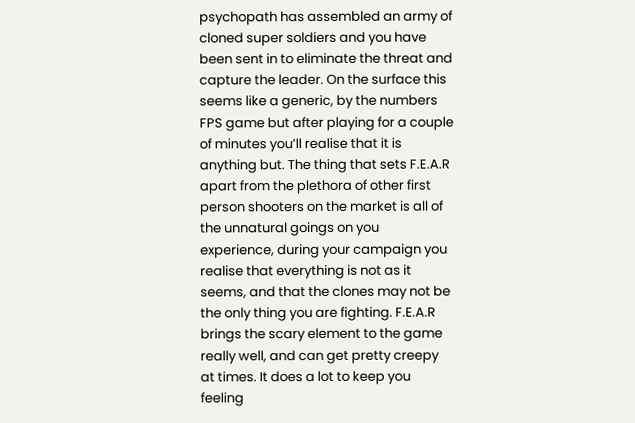psychopath has assembled an army of cloned super soldiers and you have been sent in to eliminate the threat and capture the leader. On the surface this seems like a generic, by the numbers FPS game but after playing for a couple of minutes you’ll realise that it is anything but. The thing that sets F.E.A.R apart from the plethora of other first person shooters on the market is all of the unnatural goings on you experience, during your campaign you realise that everything is not as it seems, and that the clones may not be the only thing you are fighting. F.E.A.R brings the scary element to the game really well, and can get pretty creepy at times. It does a lot to keep you feeling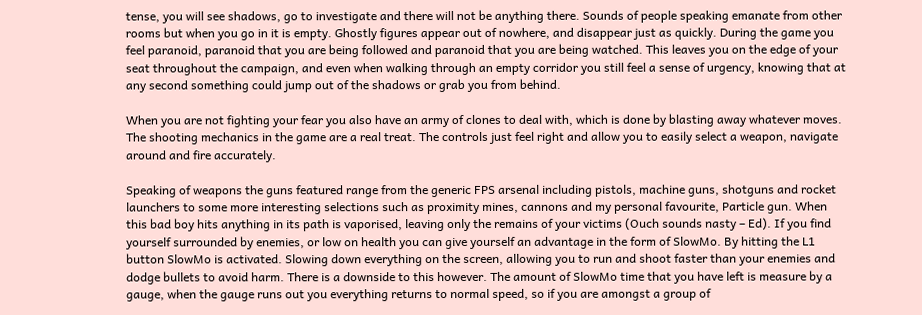tense, you will see shadows, go to investigate and there will not be anything there. Sounds of people speaking emanate from other rooms but when you go in it is empty. Ghostly figures appear out of nowhere, and disappear just as quickly. During the game you feel paranoid, paranoid that you are being followed and paranoid that you are being watched. This leaves you on the edge of your seat throughout the campaign, and even when walking through an empty corridor you still feel a sense of urgency, knowing that at any second something could jump out of the shadows or grab you from behind.

When you are not fighting your fear you also have an army of clones to deal with, which is done by blasting away whatever moves. The shooting mechanics in the game are a real treat. The controls just feel right and allow you to easily select a weapon, navigate around and fire accurately.

Speaking of weapons the guns featured range from the generic FPS arsenal including pistols, machine guns, shotguns and rocket launchers to some more interesting selections such as proximity mines, cannons and my personal favourite, Particle gun. When this bad boy hits anything in its path is vaporised, leaving only the remains of your victims (Ouch sounds nasty – Ed). If you find yourself surrounded by enemies, or low on health you can give yourself an advantage in the form of SlowMo. By hitting the L1 button SlowMo is activated. Slowing down everything on the screen, allowing you to run and shoot faster than your enemies and dodge bullets to avoid harm. There is a downside to this however. The amount of SlowMo time that you have left is measure by a gauge, when the gauge runs out you everything returns to normal speed, so if you are amongst a group of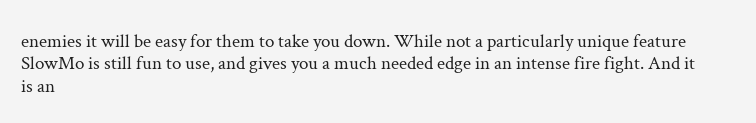enemies it will be easy for them to take you down. While not a particularly unique feature SlowMo is still fun to use, and gives you a much needed edge in an intense fire fight. And it is an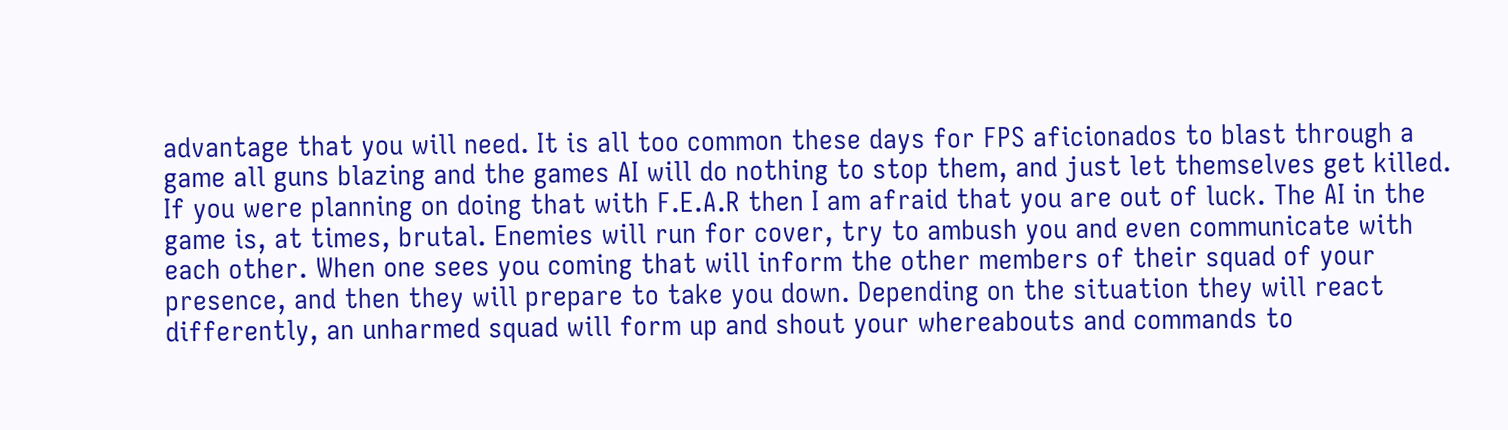advantage that you will need. It is all too common these days for FPS aficionados to blast through a game all guns blazing and the games AI will do nothing to stop them, and just let themselves get killed. If you were planning on doing that with F.E.A.R then I am afraid that you are out of luck. The AI in the game is, at times, brutal. Enemies will run for cover, try to ambush you and even communicate with each other. When one sees you coming that will inform the other members of their squad of your presence, and then they will prepare to take you down. Depending on the situation they will react differently, an unharmed squad will form up and shout your whereabouts and commands to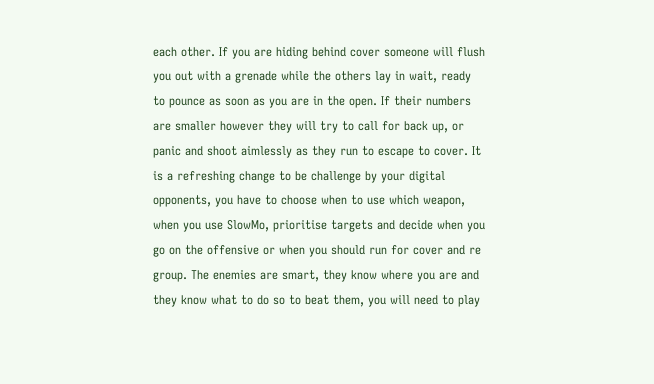each other. If you are hiding behind cover someone will flush you out with a grenade while the others lay in wait, ready to pounce as soon as you are in the open. If their numbers are smaller however they will try to call for back up, or panic and shoot aimlessly as they run to escape to cover. It is a refreshing change to be challenge by your digital opponents, you have to choose when to use which weapon, when you use SlowMo, prioritise targets and decide when you go on the offensive or when you should run for cover and re group. The enemies are smart, they know where you are and they know what to do so to beat them, you will need to play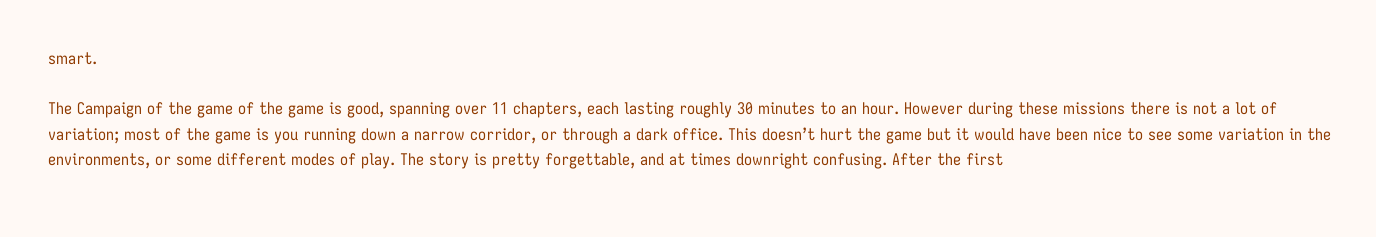smart.

The Campaign of the game of the game is good, spanning over 11 chapters, each lasting roughly 30 minutes to an hour. However during these missions there is not a lot of variation; most of the game is you running down a narrow corridor, or through a dark office. This doesn’t hurt the game but it would have been nice to see some variation in the environments, or some different modes of play. The story is pretty forgettable, and at times downright confusing. After the first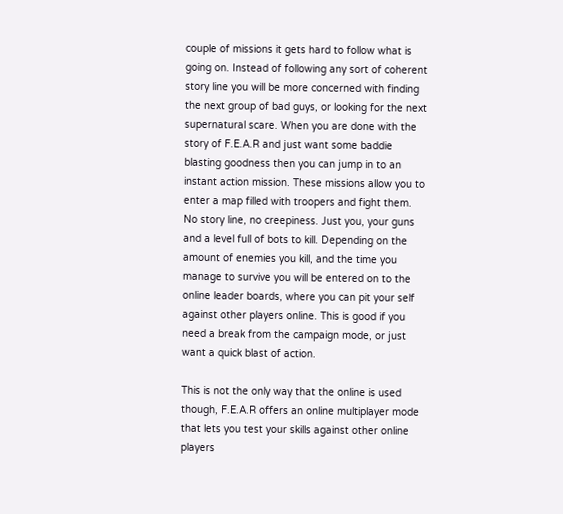couple of missions it gets hard to follow what is going on. Instead of following any sort of coherent story line you will be more concerned with finding the next group of bad guys, or looking for the next supernatural scare. When you are done with the story of F.E.A.R and just want some baddie blasting goodness then you can jump in to an instant action mission. These missions allow you to enter a map filled with troopers and fight them. No story line, no creepiness. Just you, your guns and a level full of bots to kill. Depending on the amount of enemies you kill, and the time you manage to survive you will be entered on to the online leader boards, where you can pit your self against other players online. This is good if you need a break from the campaign mode, or just want a quick blast of action.

This is not the only way that the online is used though, F.E.A.R offers an online multiplayer mode that lets you test your skills against other online players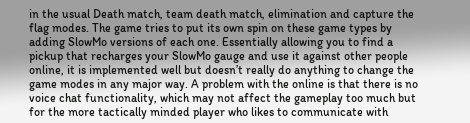in the usual Death match, team death match, elimination and capture the flag modes. The game tries to put its own spin on these game types by adding SlowMo versions of each one. Essentially allowing you to find a pickup that recharges your SlowMo gauge and use it against other people online, it is implemented well but doesn’t really do anything to change the game modes in any major way. A problem with the online is that there is no voice chat functionality, which may not affect the gameplay too much but for the more tactically minded player who likes to communicate with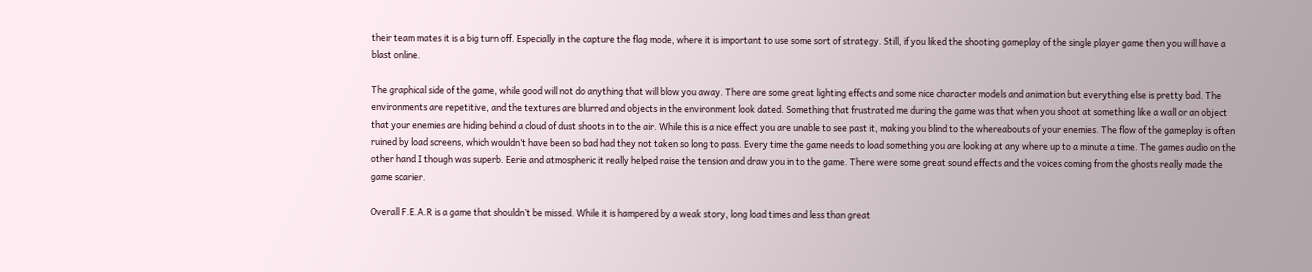their team mates it is a big turn off. Especially in the capture the flag mode, where it is important to use some sort of strategy. Still, if you liked the shooting gameplay of the single player game then you will have a blast online.

The graphical side of the game, while good will not do anything that will blow you away. There are some great lighting effects and some nice character models and animation but everything else is pretty bad. The environments are repetitive, and the textures are blurred and objects in the environment look dated. Something that frustrated me during the game was that when you shoot at something like a wall or an object that your enemies are hiding behind a cloud of dust shoots in to the air. While this is a nice effect you are unable to see past it, making you blind to the whereabouts of your enemies. The flow of the gameplay is often ruined by load screens, which wouldn’t have been so bad had they not taken so long to pass. Every time the game needs to load something you are looking at any where up to a minute a time. The games audio on the other hand I though was superb. Eerie and atmospheric it really helped raise the tension and draw you in to the game. There were some great sound effects and the voices coming from the ghosts really made the game scarier.

Overall F.E.A.R is a game that shouldn’t be missed. While it is hampered by a weak story, long load times and less than great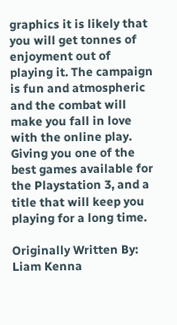graphics it is likely that you will get tonnes of enjoyment out of playing it. The campaign is fun and atmospheric and the combat will make you fall in love with the online play. Giving you one of the best games available for the Playstation 3, and a title that will keep you playing for a long time.

Originally Written By: Liam Kenna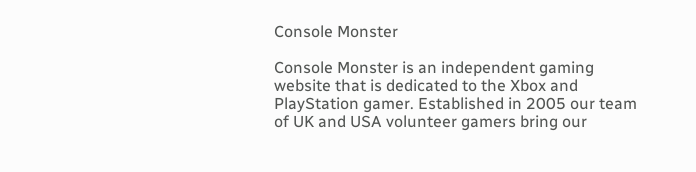Console Monster

Console Monster is an independent gaming website that is dedicated to the Xbox and PlayStation gamer. Established in 2005 our team of UK and USA volunteer gamers bring our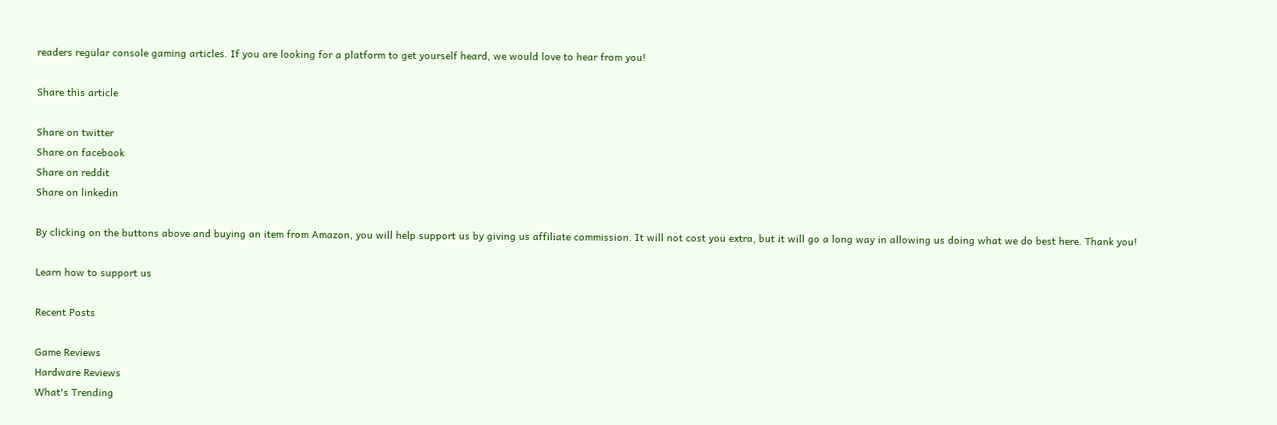readers regular console gaming articles. If you are looking for a platform to get yourself heard, we would love to hear from you!

Share this article

Share on twitter
Share on facebook
Share on reddit
Share on linkedin

By clicking on the buttons above and buying an item from Amazon, you will help support us by giving us affiliate commission. It will not cost you extra, but it will go a long way in allowing us doing what we do best here. Thank you!

Learn how to support us

Recent Posts

Game Reviews
Hardware Reviews
What's Trending